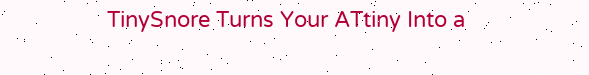TinySnore Turns Your ATtiny Into a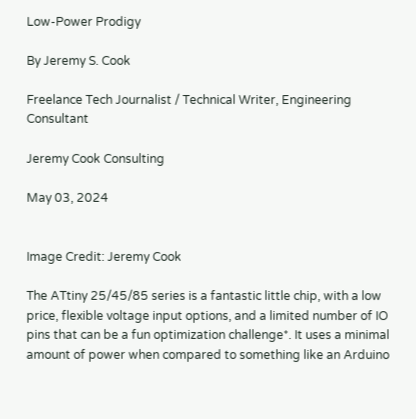Low-Power Prodigy

By Jeremy S. Cook

Freelance Tech Journalist / Technical Writer, Engineering Consultant

Jeremy Cook Consulting

May 03, 2024


Image Credit: Jeremy Cook

The ATtiny 25/45/85 series is a fantastic little chip, with a low price, flexible voltage input options, and a limited number of IO pins that can be a fun optimization challenge*. It uses a minimal amount of power when compared to something like an Arduino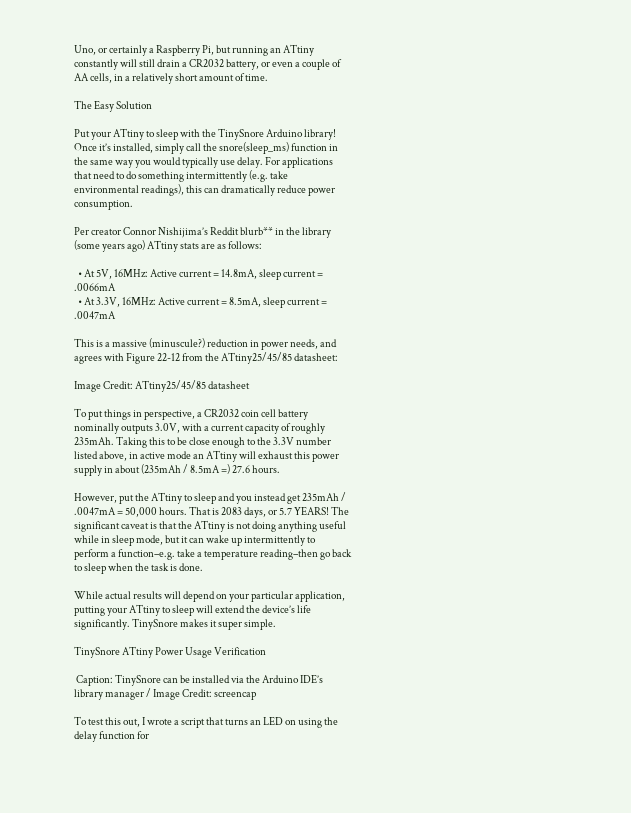Uno, or certainly a Raspberry Pi, but running an ATtiny constantly will still drain a CR2032 battery, or even a couple of AA cells, in a relatively short amount of time.

The Easy Solution

Put your ATtiny to sleep with the TinySnore Arduino library! Once it’s installed, simply call the snore(sleep_ms) function in the same way you would typically use delay. For applications that need to do something intermittently (e.g. take environmental readings), this can dramatically reduce power consumption.

Per creator Connor Nishijima’s Reddit blurb** in the library (some years ago) ATtiny stats are as follows:

  • At 5V, 16MHz: Active current = 14.8mA, sleep current = .0066mA
  • At 3.3V, 16MHz: Active current = 8.5mA, sleep current = .0047mA

This is a massive (minuscule?) reduction in power needs, and agrees with Figure 22-12 from the ATtiny25/45/85 datasheet:

Image Credit: ATtiny25/45/85 datasheet

To put things in perspective, a CR2032 coin cell battery nominally outputs 3.0V, with a current capacity of roughly 235mAh. Taking this to be close enough to the 3.3V number listed above, in active mode an ATtiny will exhaust this power supply in about (235mAh / 8.5mA =) 27.6 hours.

However, put the ATtiny to sleep and you instead get 235mAh / .0047mA = 50,000 hours. That is 2083 days, or 5.7 YEARS! The significant caveat is that the ATtiny is not doing anything useful while in sleep mode, but it can wake up intermittently to perform a function–e.g. take a temperature reading–then go back to sleep when the task is done.

While actual results will depend on your particular application, putting your ATtiny to sleep will extend the device’s life significantly. TinySnore makes it super simple.

TinySnore ATtiny Power Usage Verification

 Caption: TinySnore can be installed via the Arduino IDE’s library manager / Image Credit: screencap

To test this out, I wrote a script that turns an LED on using the delay function for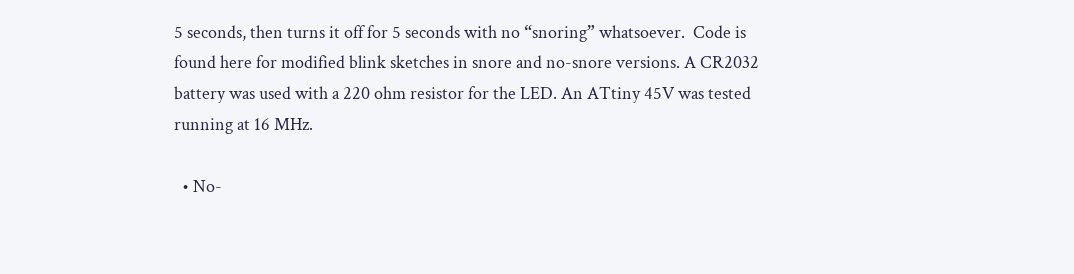5 seconds, then turns it off for 5 seconds with no “snoring” whatsoever.  Code is found here for modified blink sketches in snore and no-snore versions. A CR2032 battery was used with a 220 ohm resistor for the LED. An ATtiny 45V was tested running at 16 MHz.

  • No-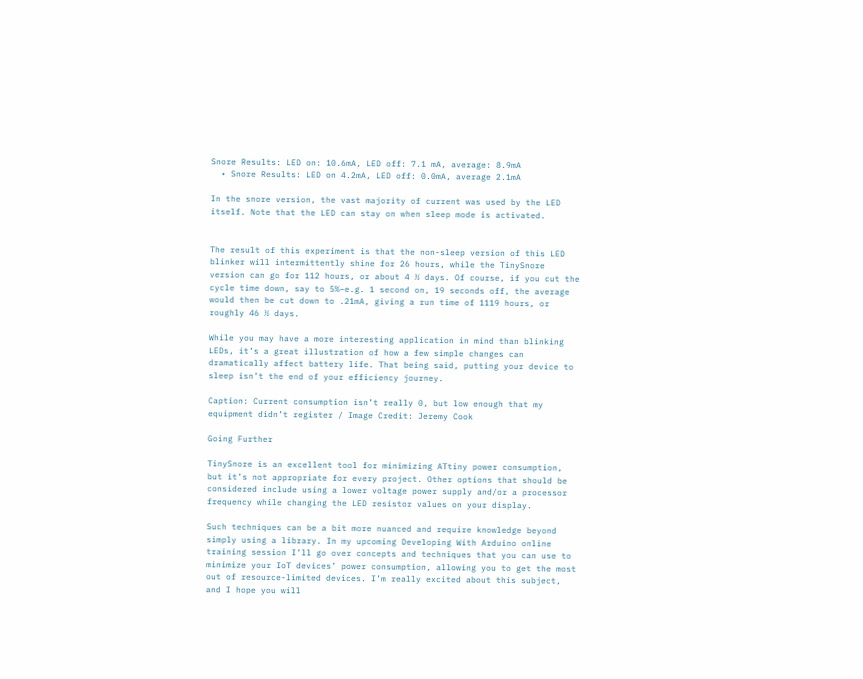Snore Results: LED on: 10.6mA, LED off: 7.1 mA, average: 8.9mA
  • Snore Results: LED on 4.2mA, LED off: 0.0mA, average 2.1mA

In the snore version, the vast majority of current was used by the LED itself. Note that the LED can stay on when sleep mode is activated.


The result of this experiment is that the non-sleep version of this LED blinker will intermittently shine for 26 hours, while the TinySnore version can go for 112 hours, or about 4 ½ days. Of course, if you cut the cycle time down, say to 5%–e.g. 1 second on, 19 seconds off, the average would then be cut down to .21mA, giving a run time of 1119 hours, or roughly 46 ½ days.

While you may have a more interesting application in mind than blinking LEDs, it’s a great illustration of how a few simple changes can dramatically affect battery life. That being said, putting your device to sleep isn’t the end of your efficiency journey.

Caption: Current consumption isn’t really 0, but low enough that my equipment didn’t register / Image Credit: Jeremy Cook

Going Further

TinySnore is an excellent tool for minimizing ATtiny power consumption, but it’s not appropriate for every project. Other options that should be considered include using a lower voltage power supply and/or a processor frequency while changing the LED resistor values on your display.

Such techniques can be a bit more nuanced and require knowledge beyond simply using a library. In my upcoming Developing With Arduino online training session I’ll go over concepts and techniques that you can use to minimize your IoT devices’ power consumption, allowing you to get the most out of resource-limited devices. I’m really excited about this subject, and I hope you will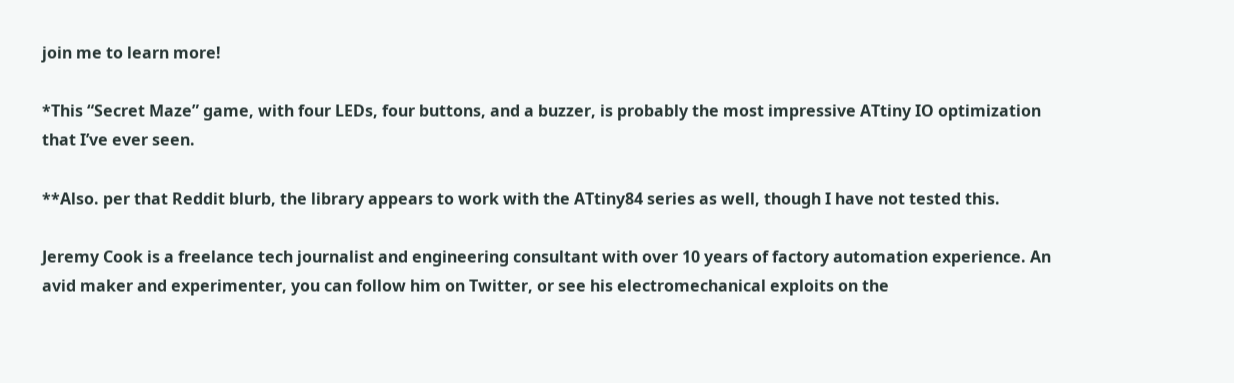join me to learn more!

*This “Secret Maze” game, with four LEDs, four buttons, and a buzzer, is probably the most impressive ATtiny IO optimization that I’ve ever seen.

**Also. per that Reddit blurb, the library appears to work with the ATtiny84 series as well, though I have not tested this.

Jeremy Cook is a freelance tech journalist and engineering consultant with over 10 years of factory automation experience. An avid maker and experimenter, you can follow him on Twitter, or see his electromechanical exploits on the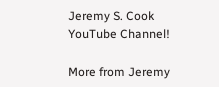Jeremy S. Cook YouTube Channel!

More from Jeremy